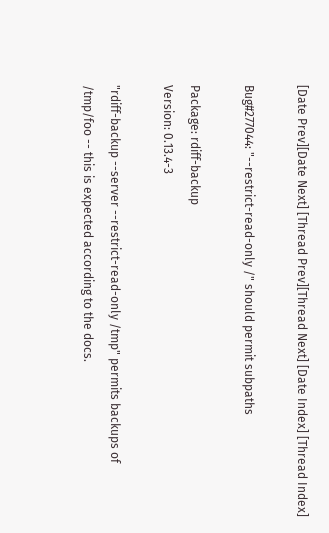[Date Prev][Date Next] [Thread Prev][Thread Next] [Date Index] [Thread Index]

Bug#277044: "--restrict-read-only /" should permit subpaths

Package: rdiff-backup
Version: 0.13.4-3

"rdiff-backup --server --restrict-read-only /tmp" permits backups of
/tmp/foo -- this is expected according to the docs.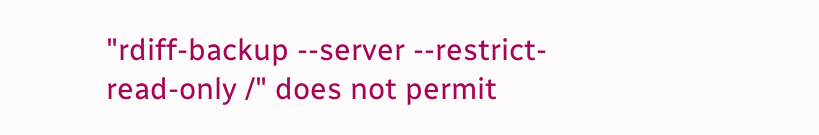"rdiff-backup --server --restrict-read-only /" does not permit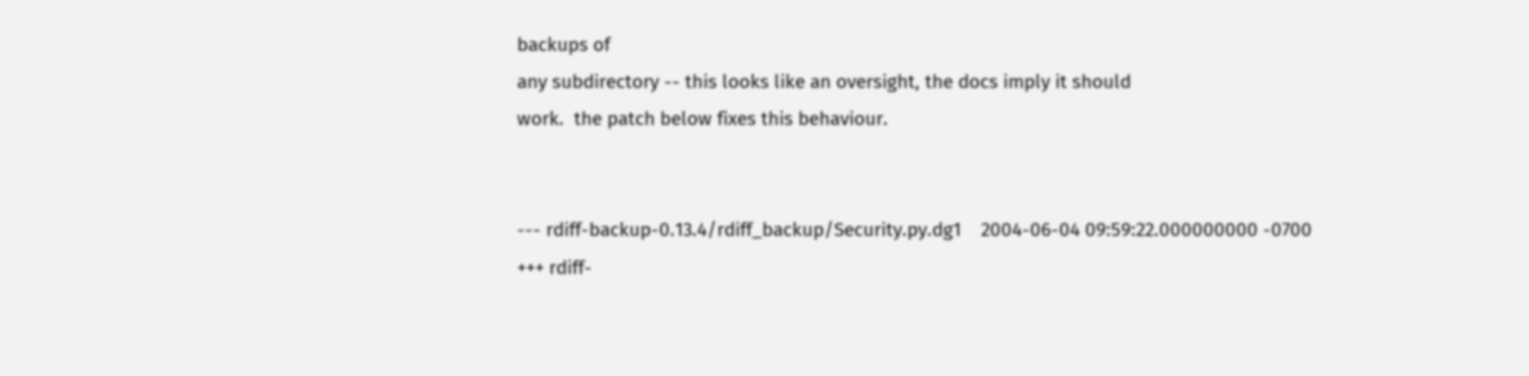backups of
any subdirectory -- this looks like an oversight, the docs imply it should
work.  the patch below fixes this behaviour.


--- rdiff-backup-0.13.4/rdiff_backup/Security.py.dg1    2004-06-04 09:59:22.000000000 -0700
+++ rdiff-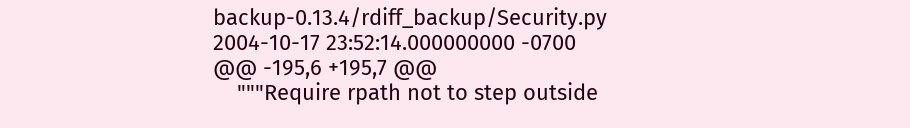backup-0.13.4/rdiff_backup/Security.py    2004-10-17 23:52:14.000000000 -0700
@@ -195,6 +195,7 @@
    """Require rpath not to step outside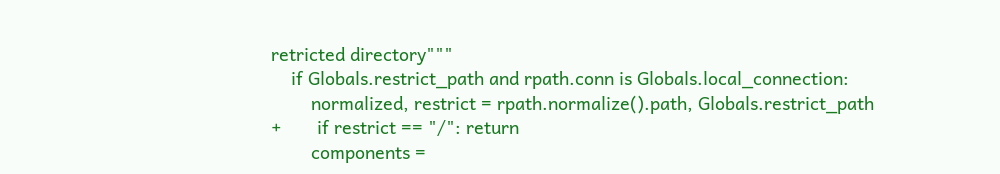retricted directory"""
    if Globals.restrict_path and rpath.conn is Globals.local_connection:
        normalized, restrict = rpath.normalize().path, Globals.restrict_path
+       if restrict == "/": return
        components =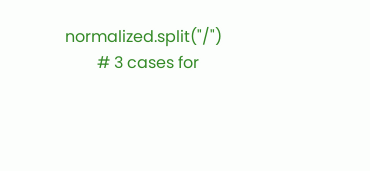normalized.split("/")
        # 3 cases for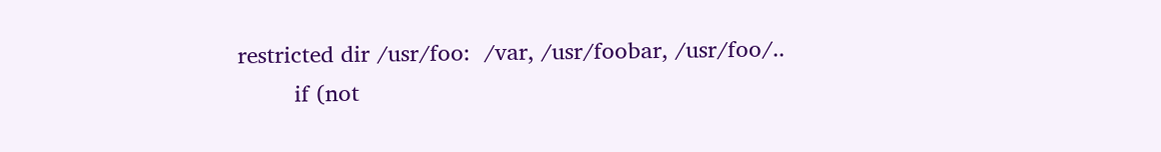restricted dir /usr/foo:  /var, /usr/foobar, /usr/foo/..
        if (not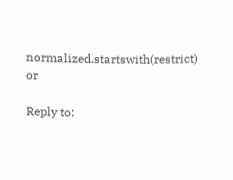normalized.startswith(restrict) or

Reply to: